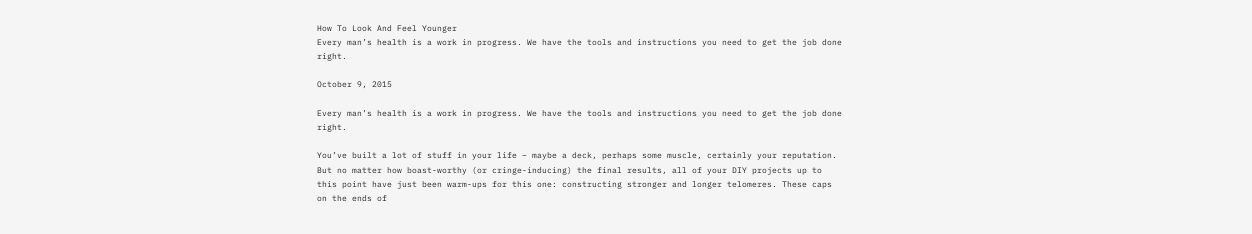How To Look And Feel Younger
Every man’s health is a work in progress. We have the tools and instructions you need to get the job done right.

October 9, 2015

Every man’s health is a work in progress. We have the tools and instructions you need to get the job done right.

You’ve built a lot of stuff in your life – maybe a deck, perhaps some muscle, certainly your reputation. But no matter how boast-worthy (or cringe-inducing) the final results, all of your DIY projects up to this point have just been warm-ups for this one: constructing stronger and longer telomeres. These caps on the ends of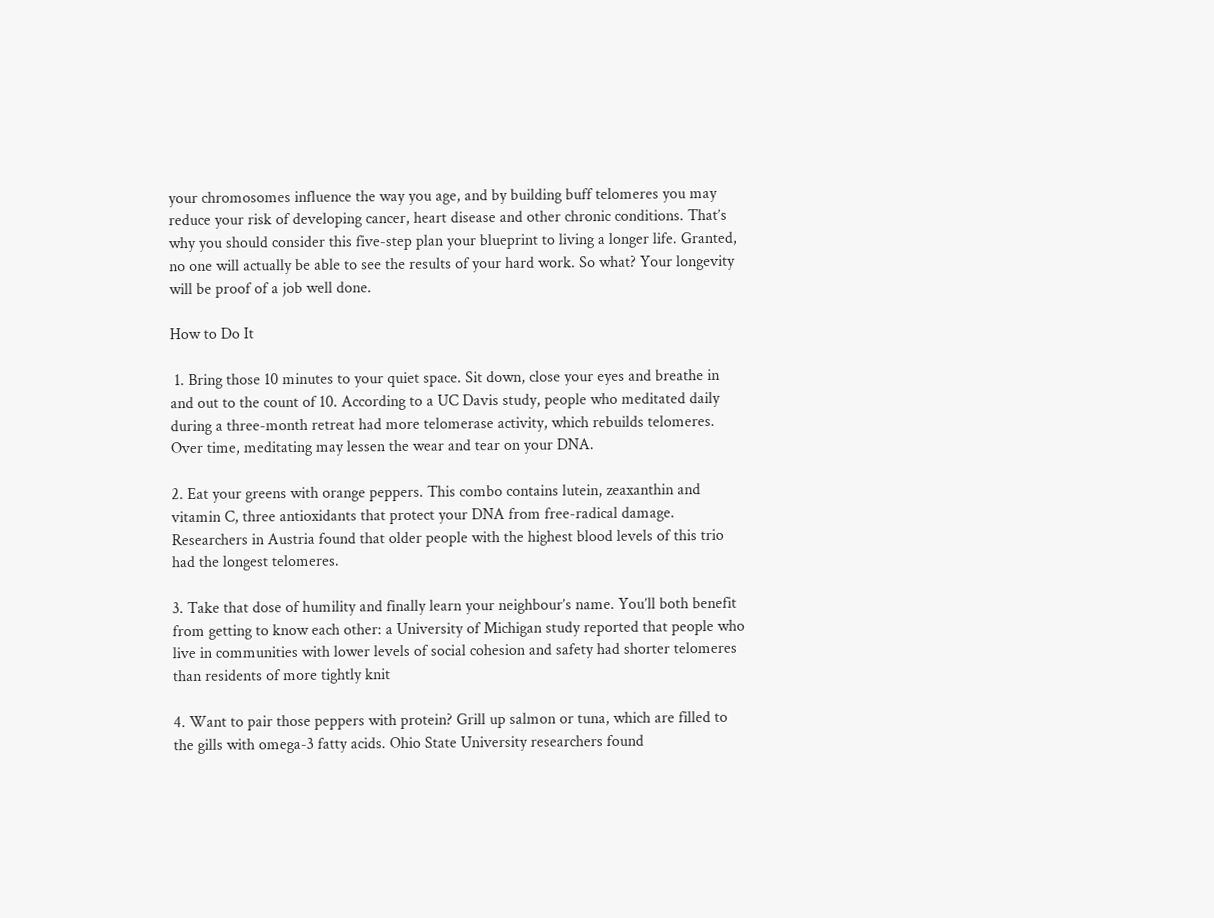your chromosomes influence the way you age, and by building buff telomeres you may reduce your risk of developing cancer, heart disease and other chronic conditions. That’s why you should consider this five-step plan your blueprint to living a longer life. Granted, no one will actually be able to see the results of your hard work. So what? Your longevity will be proof of a job well done.

How to Do It

 1. Bring those 10 minutes to your quiet space. Sit down, close your eyes and breathe in and out to the count of 10. According to a UC Davis study, people who meditated daily during a three-month retreat had more telomerase activity, which rebuilds telomeres. Over time, meditating may lessen the wear and tear on your DNA.

2. Eat your greens with orange peppers. This combo contains lutein, zeaxanthin and vitamin C, three antioxidants that protect your DNA from free-radical damage. Researchers in Austria found that older people with the highest blood levels of this trio had the longest telomeres.

3. Take that dose of humility and finally learn your neighbour’s name. You’ll both benefit from getting to know each other: a University of Michigan study reported that people who live in communities with lower levels of social cohesion and safety had shorter telomeres than residents of more tightly knit

4. Want to pair those peppers with protein? Grill up salmon or tuna, which are filled to the gills with omega-3 fatty acids. Ohio State University researchers found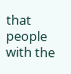that people with the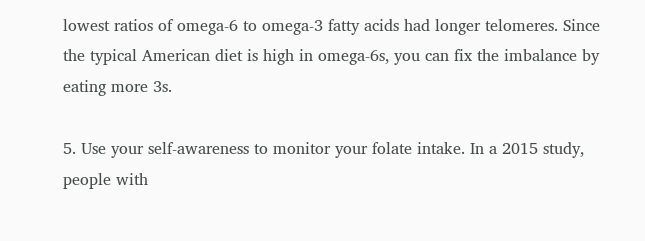lowest ratios of omega-6 to omega-3 fatty acids had longer telomeres. Since the typical American diet is high in omega-6s, you can fix the imbalance by eating more 3s.

5. Use your self-awareness to monitor your folate intake. In a 2015 study, people with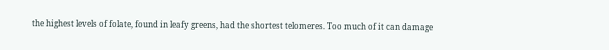the highest levels of folate, found in leafy greens, had the shortest telomeres. Too much of it can damage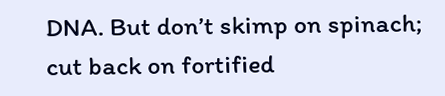DNA. But don’t skimp on spinach; cut back on fortified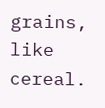grains, like cereal.